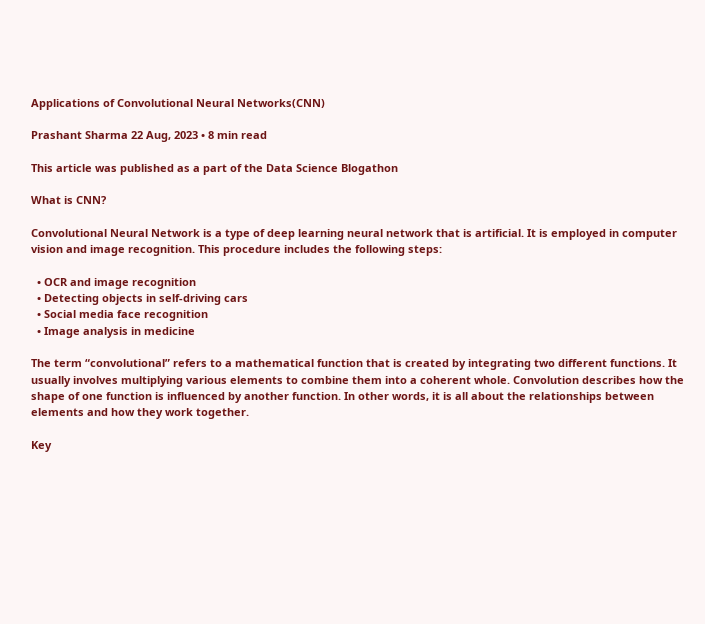Applications of Convolutional Neural Networks(CNN)

Prashant Sharma 22 Aug, 2023 • 8 min read

This article was published as a part of the Data Science Blogathon

What is CNN?

Convolutional Neural Network is a type of deep learning neural network that is artificial. It is employed in computer vision and image recognition. This procedure includes the following steps:

  • OCR and image recognition
  • Detecting objects in self-driving cars
  • Social media face recognition
  • Image analysis in medicine

The term “convolutional” refers to a mathematical function that is created by integrating two different functions. It usually involves multiplying various elements to combine them into a coherent whole. Convolution describes how the shape of one function is influenced by another function. In other words, it is all about the relationships between elements and how they work together.

Key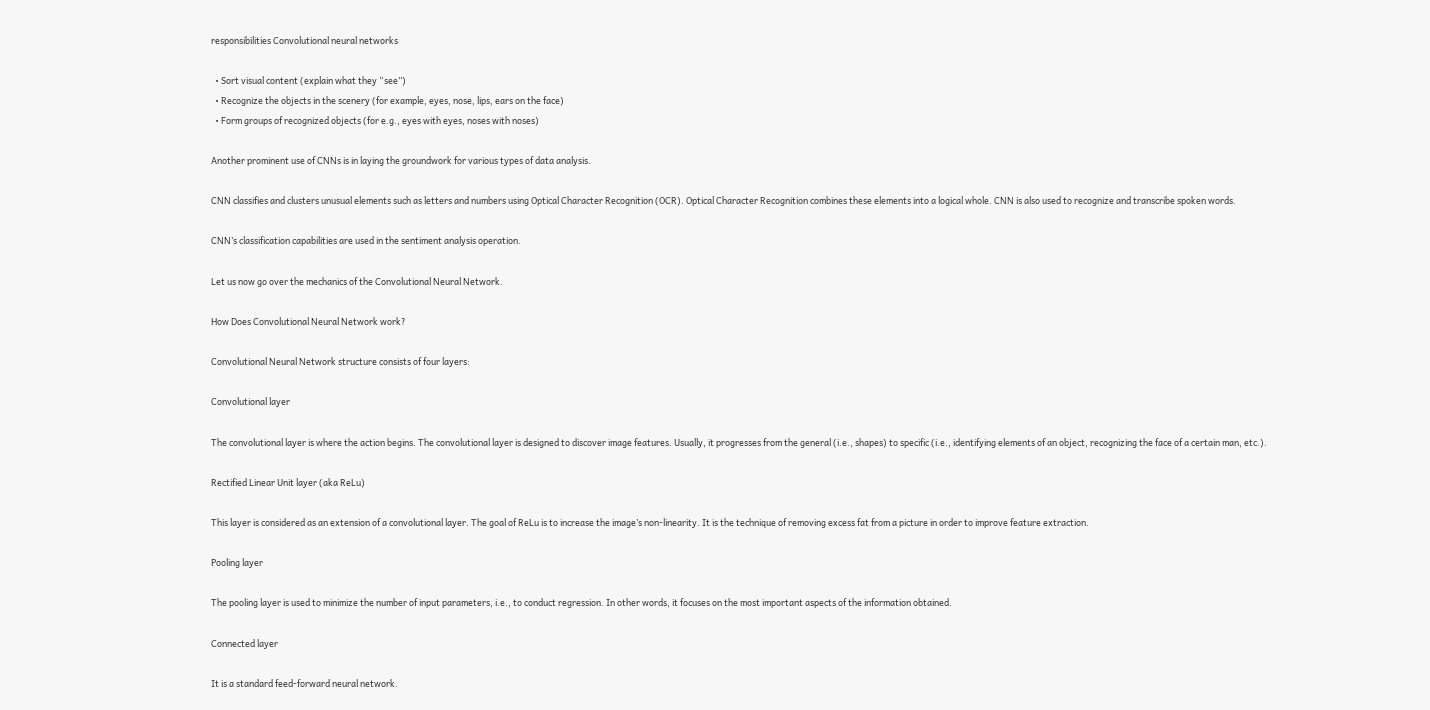responsibilities Convolutional neural networks

  • Sort visual content (explain what they “see”)
  • Recognize the objects in the scenery (for example, eyes, nose, lips, ears on the face)
  • Form groups of recognized objects (for e.g., eyes with eyes, noses with noses)

Another prominent use of CNNs is in laying the groundwork for various types of data analysis.

CNN classifies and clusters unusual elements such as letters and numbers using Optical Character Recognition (OCR). Optical Character Recognition combines these elements into a logical whole. CNN is also used to recognize and transcribe spoken words.

CNN’s classification capabilities are used in the sentiment analysis operation.

Let us now go over the mechanics of the Convolutional Neural Network.

How Does Convolutional Neural Network work?

Convolutional Neural Network structure consists of four layers:

Convolutional layer

The convolutional layer is where the action begins. The convolutional layer is designed to discover image features. Usually, it progresses from the general (i.e., shapes) to specific (i.e., identifying elements of an object, recognizing the face of a certain man, etc.).

Rectified Linear Unit layer (aka ReLu)

This layer is considered as an extension of a convolutional layer. The goal of ReLu is to increase the image’s non-linearity. It is the technique of removing excess fat from a picture in order to improve feature extraction.

Pooling layer

The pooling layer is used to minimize the number of input parameters, i.e., to conduct regression. In other words, it focuses on the most important aspects of the information obtained.

Connected layer

It is a standard feed-forward neural network.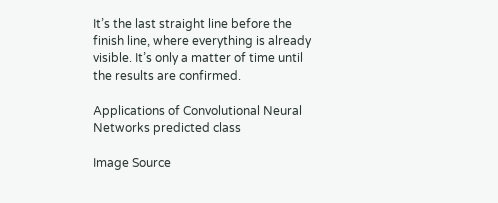It’s the last straight line before the finish line, where everything is already visible. It’s only a matter of time until the results are confirmed.

Applications of Convolutional Neural Networks predicted class

Image Source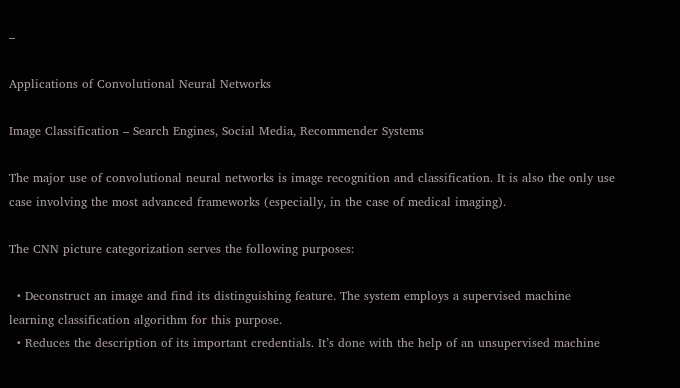–

Applications of Convolutional Neural Networks

Image Classification – Search Engines, Social Media, Recommender Systems

The major use of convolutional neural networks is image recognition and classification. It is also the only use case involving the most advanced frameworks (especially, in the case of medical imaging).

The CNN picture categorization serves the following purposes:

  • Deconstruct an image and find its distinguishing feature. The system employs a supervised machine learning classification algorithm for this purpose.
  • Reduces the description of its important credentials. It’s done with the help of an unsupervised machine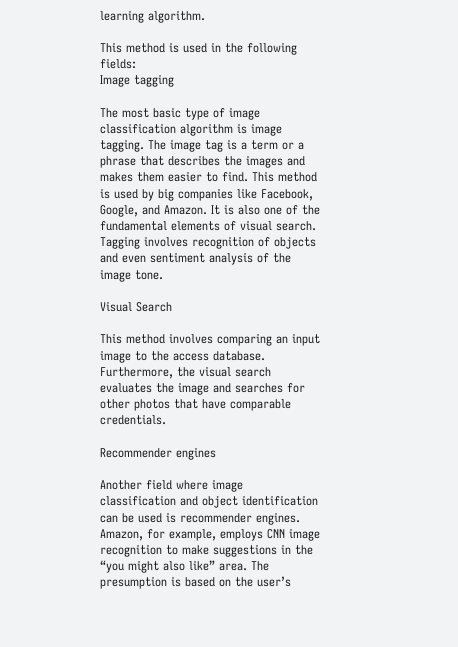learning algorithm.

This method is used in the following fields:
Image tagging

The most basic type of image classification algorithm is image tagging. The image tag is a term or a phrase that describes the images and makes them easier to find. This method is used by big companies like Facebook, Google, and Amazon. It is also one of the fundamental elements of visual search. Tagging involves recognition of objects and even sentiment analysis of the image tone.

Visual Search

This method involves comparing an input image to the access database. Furthermore, the visual search evaluates the image and searches for other photos that have comparable credentials.

Recommender engines

Another field where image classification and object identification can be used is recommender engines. Amazon, for example, employs CNN image recognition to make suggestions in the “you might also like” area. The presumption is based on the user’s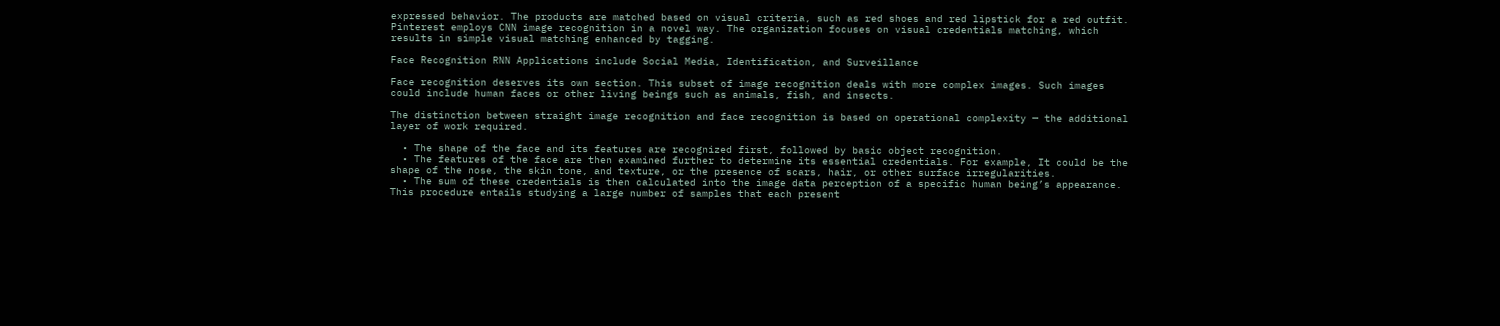expressed behavior. The products are matched based on visual criteria, such as red shoes and red lipstick for a red outfit. Pinterest employs CNN image recognition in a novel way. The organization focuses on visual credentials matching, which results in simple visual matching enhanced by tagging.

Face Recognition RNN Applications include Social Media, Identification, and Surveillance

Face recognition deserves its own section. This subset of image recognition deals with more complex images. Such images could include human faces or other living beings such as animals, fish, and insects.

The distinction between straight image recognition and face recognition is based on operational complexity — the additional layer of work required.

  • The shape of the face and its features are recognized first, followed by basic object recognition.
  • The features of the face are then examined further to determine its essential credentials. For example, It could be the shape of the nose, the skin tone, and texture, or the presence of scars, hair, or other surface irregularities.
  • The sum of these credentials is then calculated into the image data perception of a specific human being’s appearance. This procedure entails studying a large number of samples that each present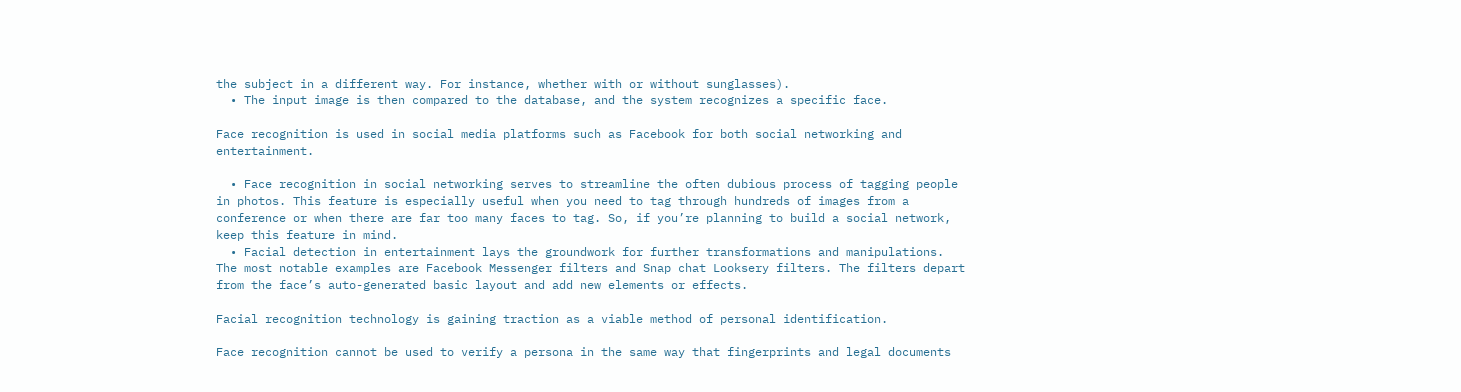the subject in a different way. For instance, whether with or without sunglasses).
  • The input image is then compared to the database, and the system recognizes a specific face.

Face recognition is used in social media platforms such as Facebook for both social networking and entertainment.

  • Face recognition in social networking serves to streamline the often dubious process of tagging people in photos. This feature is especially useful when you need to tag through hundreds of images from a conference or when there are far too many faces to tag. So, if you’re planning to build a social network, keep this feature in mind.
  • Facial detection in entertainment lays the groundwork for further transformations and manipulations. The most notable examples are Facebook Messenger filters and Snap chat Looksery filters. The filters depart from the face’s auto-generated basic layout and add new elements or effects.

Facial recognition technology is gaining traction as a viable method of personal identification.

Face recognition cannot be used to verify a persona in the same way that fingerprints and legal documents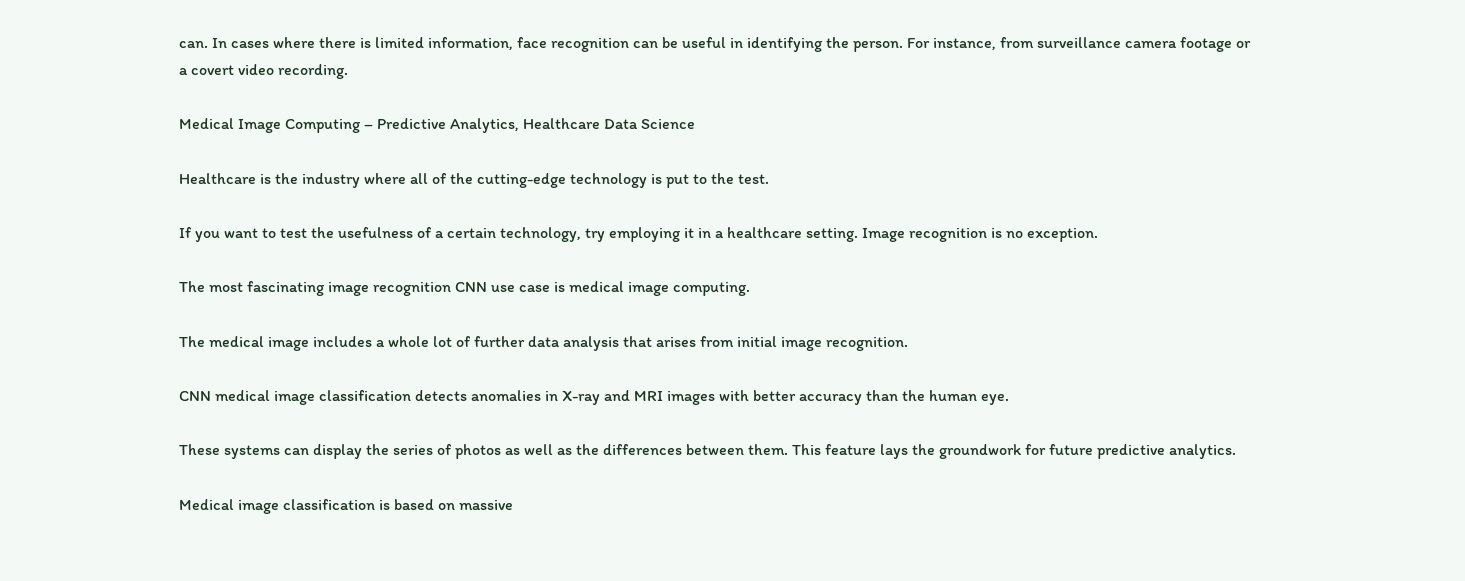can. In cases where there is limited information, face recognition can be useful in identifying the person. For instance, from surveillance camera footage or a covert video recording.

Medical Image Computing – Predictive Analytics, Healthcare Data Science

Healthcare is the industry where all of the cutting-edge technology is put to the test.

If you want to test the usefulness of a certain technology, try employing it in a healthcare setting. Image recognition is no exception.

The most fascinating image recognition CNN use case is medical image computing.

The medical image includes a whole lot of further data analysis that arises from initial image recognition.

CNN medical image classification detects anomalies in X-ray and MRI images with better accuracy than the human eye.

These systems can display the series of photos as well as the differences between them. This feature lays the groundwork for future predictive analytics.

Medical image classification is based on massive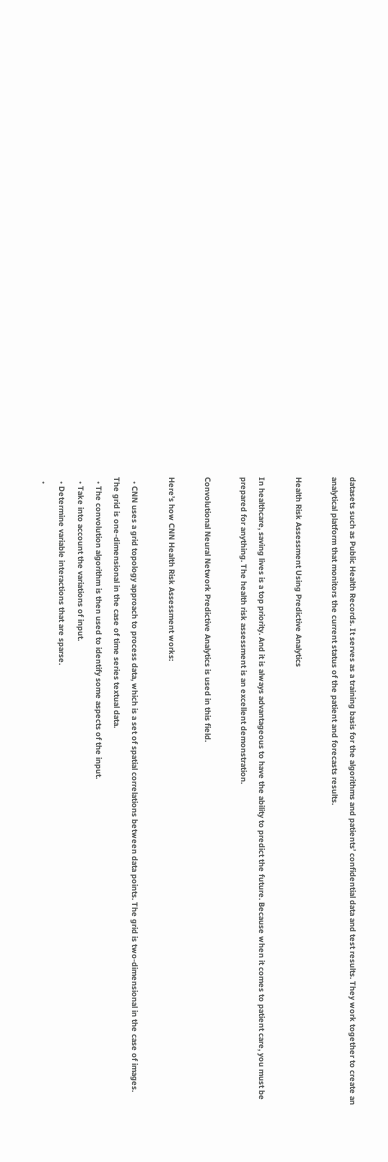datasets such as Public Health Records. It serves as a training basis for the algorithms and patients’ confidential data and test results. They work together to create an analytical platform that monitors the current status of the patient and forecasts results.

Health Risk Assessment Using Predictive Analytics

In healthcare, saving lives is a top priority. And it is always advantageous to have the ability to predict the future. Because when it comes to patient care, you must be prepared for anything. The health risk assessment is an excellent demonstration.

Convolutional Neural Network Predictive Analytics is used in this field.

Here’s how CNN Health Risk Assessment works:

  • CNN uses a grid topology approach to process data, which is a set of spatial correlations between data points. The grid is two-dimensional in the case of images. The grid is one-dimensional in the case of time series textual data.
  • The convolution algorithm is then used to identify some aspects of the input.
  • Take into account the variations of input.
  • Determine variable interactions that are sparse.
  •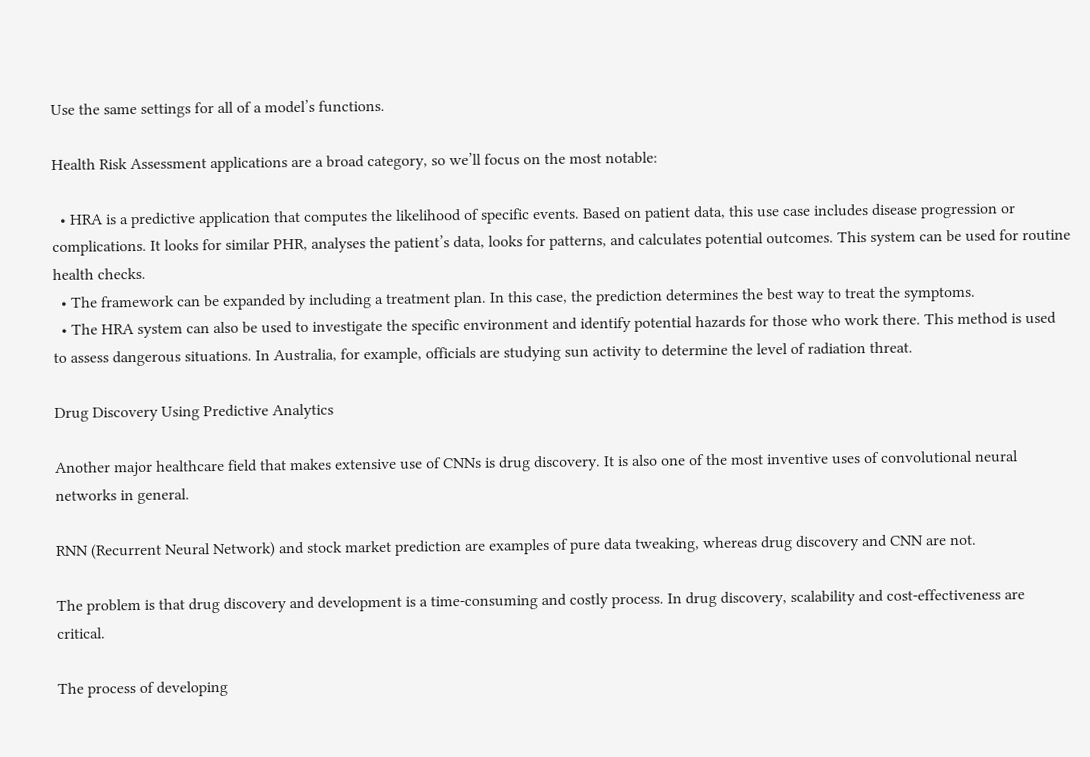Use the same settings for all of a model’s functions.

Health Risk Assessment applications are a broad category, so we’ll focus on the most notable:

  • HRA is a predictive application that computes the likelihood of specific events. Based on patient data, this use case includes disease progression or complications. It looks for similar PHR, analyses the patient’s data, looks for patterns, and calculates potential outcomes. This system can be used for routine health checks.
  • The framework can be expanded by including a treatment plan. In this case, the prediction determines the best way to treat the symptoms.
  • The HRA system can also be used to investigate the specific environment and identify potential hazards for those who work there. This method is used to assess dangerous situations. In Australia, for example, officials are studying sun activity to determine the level of radiation threat.

Drug Discovery Using Predictive Analytics

Another major healthcare field that makes extensive use of CNNs is drug discovery. It is also one of the most inventive uses of convolutional neural networks in general.

RNN (Recurrent Neural Network) and stock market prediction are examples of pure data tweaking, whereas drug discovery and CNN are not.

The problem is that drug discovery and development is a time-consuming and costly process. In drug discovery, scalability and cost-effectiveness are critical.

The process of developing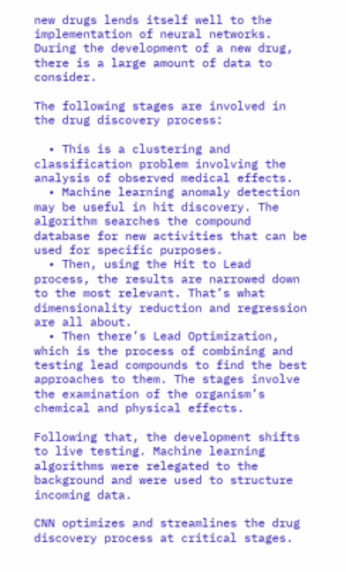new drugs lends itself well to the implementation of neural networks. During the development of a new drug, there is a large amount of data to consider.

The following stages are involved in the drug discovery process:

  • This is a clustering and classification problem involving the analysis of observed medical effects.
  • Machine learning anomaly detection may be useful in hit discovery. The algorithm searches the compound database for new activities that can be used for specific purposes.
  • Then, using the Hit to Lead process, the results are narrowed down to the most relevant. That’s what dimensionality reduction and regression are all about.
  • Then there’s Lead Optimization, which is the process of combining and testing lead compounds to find the best approaches to them. The stages involve the examination of the organism’s chemical and physical effects.

Following that, the development shifts to live testing. Machine learning algorithms were relegated to the background and were used to structure incoming data.

CNN optimizes and streamlines the drug discovery process at critical stages.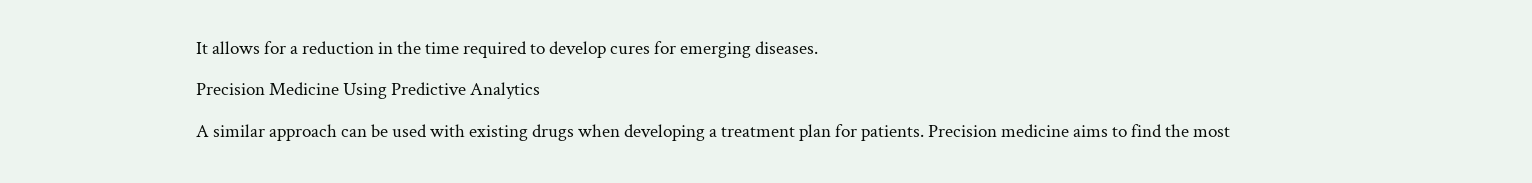It allows for a reduction in the time required to develop cures for emerging diseases.

Precision Medicine Using Predictive Analytics

A similar approach can be used with existing drugs when developing a treatment plan for patients. Precision medicine aims to find the most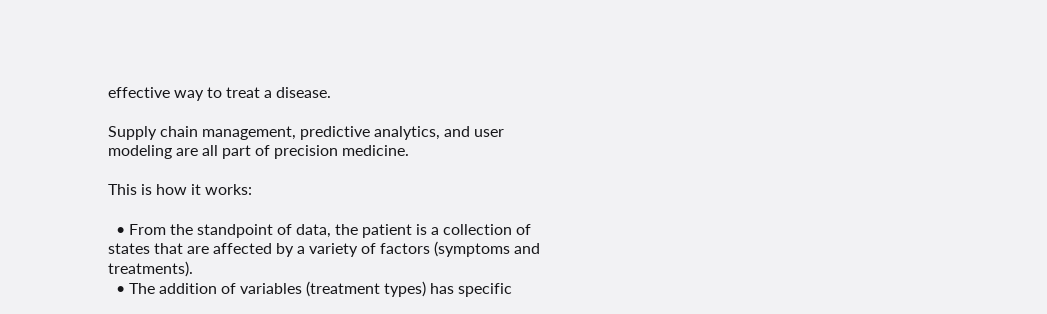effective way to treat a disease.

Supply chain management, predictive analytics, and user modeling are all part of precision medicine.

This is how it works:

  • From the standpoint of data, the patient is a collection of states that are affected by a variety of factors (symptoms and treatments).
  • The addition of variables (treatment types) has specific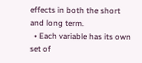effects in both the short and long term.
  • Each variable has its own set of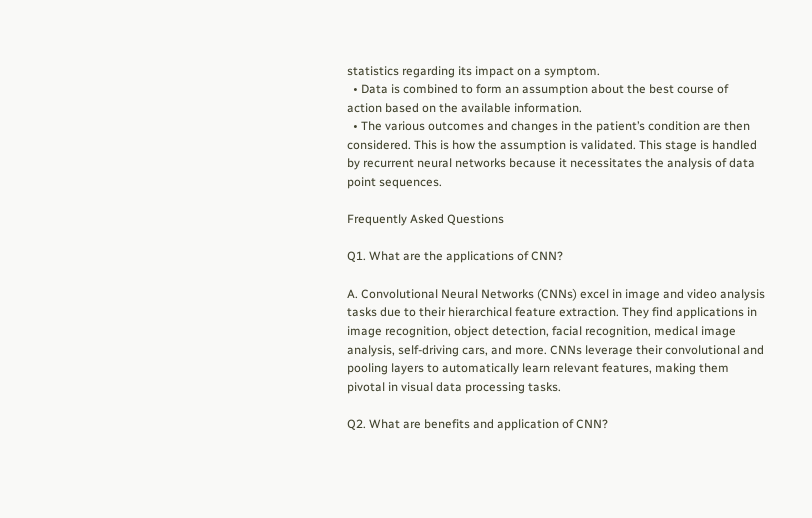statistics regarding its impact on a symptom.
  • Data is combined to form an assumption about the best course of action based on the available information.
  • The various outcomes and changes in the patient’s condition are then considered. This is how the assumption is validated. This stage is handled by recurrent neural networks because it necessitates the analysis of data point sequences.

Frequently Asked Questions

Q1. What are the applications of CNN?

A. Convolutional Neural Networks (CNNs) excel in image and video analysis tasks due to their hierarchical feature extraction. They find applications in image recognition, object detection, facial recognition, medical image analysis, self-driving cars, and more. CNNs leverage their convolutional and pooling layers to automatically learn relevant features, making them pivotal in visual data processing tasks.

Q2. What are benefits and application of CNN?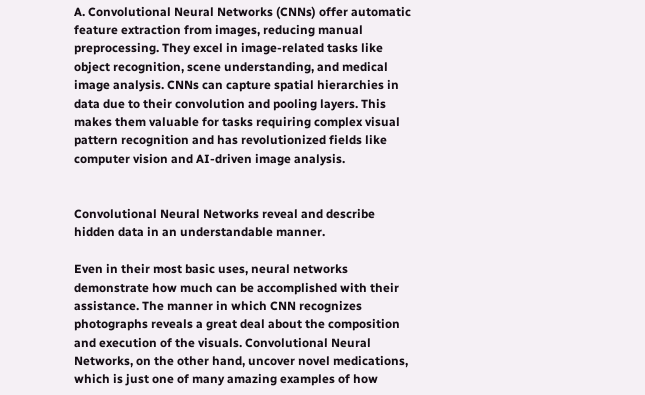A. Convolutional Neural Networks (CNNs) offer automatic feature extraction from images, reducing manual preprocessing. They excel in image-related tasks like object recognition, scene understanding, and medical image analysis. CNNs can capture spatial hierarchies in data due to their convolution and pooling layers. This makes them valuable for tasks requiring complex visual pattern recognition and has revolutionized fields like computer vision and AI-driven image analysis.


Convolutional Neural Networks reveal and describe hidden data in an understandable manner.

Even in their most basic uses, neural networks demonstrate how much can be accomplished with their assistance. The manner in which CNN recognizes photographs reveals a great deal about the composition and execution of the visuals. Convolutional Neural Networks, on the other hand, uncover novel medications, which is just one of many amazing examples of how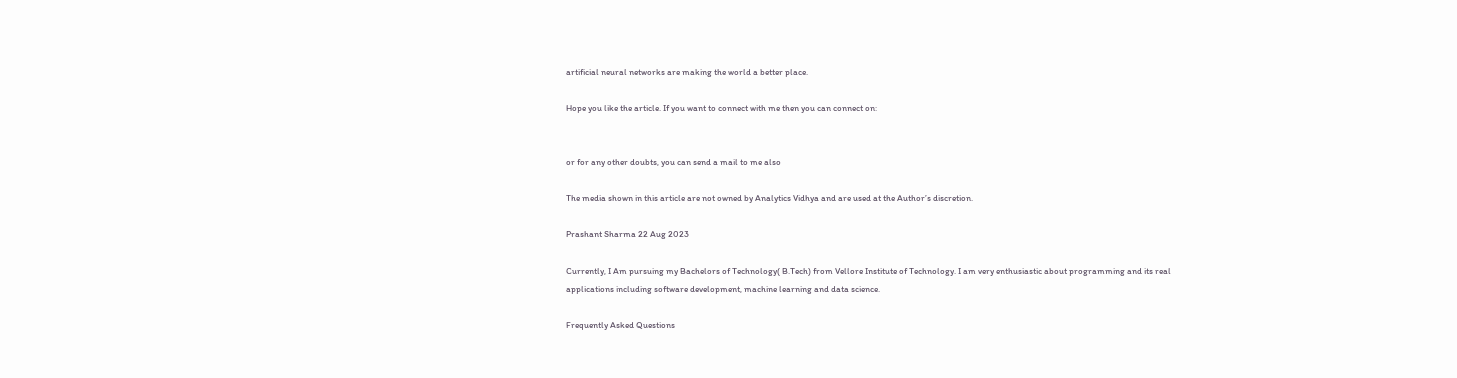artificial neural networks are making the world a better place.

Hope you like the article. If you want to connect with me then you can connect on:


or for any other doubts, you can send a mail to me also

The media shown in this article are not owned by Analytics Vidhya and are used at the Author’s discretion.

Prashant Sharma 22 Aug 2023

Currently, I Am pursuing my Bachelors of Technology( B.Tech) from Vellore Institute of Technology. I am very enthusiastic about programming and its real applications including software development, machine learning and data science.

Frequently Asked Questions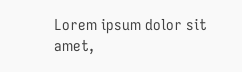Lorem ipsum dolor sit amet,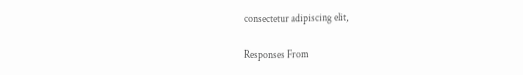consectetur adipiscing elit,

Responses From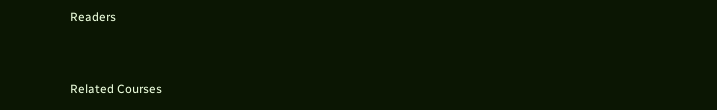Readers


Related Courses